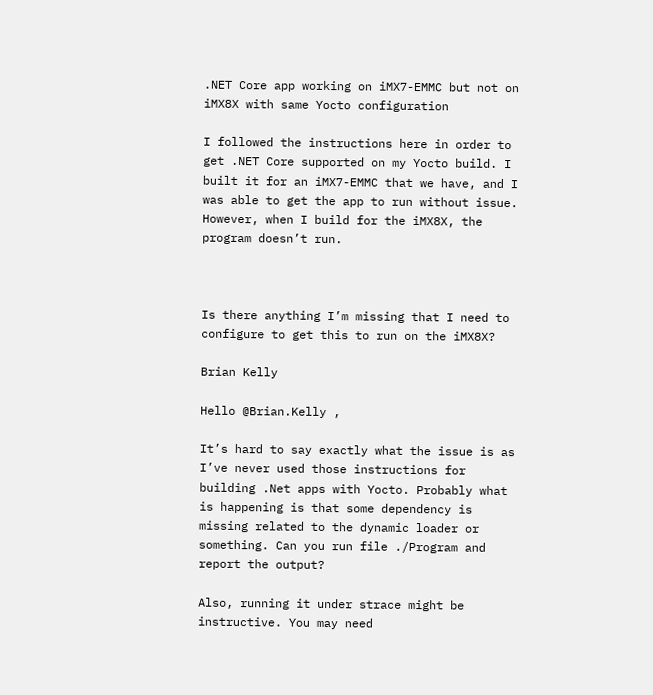.NET Core app working on iMX7-EMMC but not on iMX8X with same Yocto configuration

I followed the instructions here in order to get .NET Core supported on my Yocto build. I built it for an iMX7-EMMC that we have, and I was able to get the app to run without issue. However, when I build for the iMX8X, the program doesn’t run.



Is there anything I’m missing that I need to configure to get this to run on the iMX8X?

Brian Kelly

Hello @Brian.Kelly ,

It’s hard to say exactly what the issue is as I’ve never used those instructions for building .Net apps with Yocto. Probably what is happening is that some dependency is missing related to the dynamic loader or something. Can you run file ./Program and report the output?

Also, running it under strace might be instructive. You may need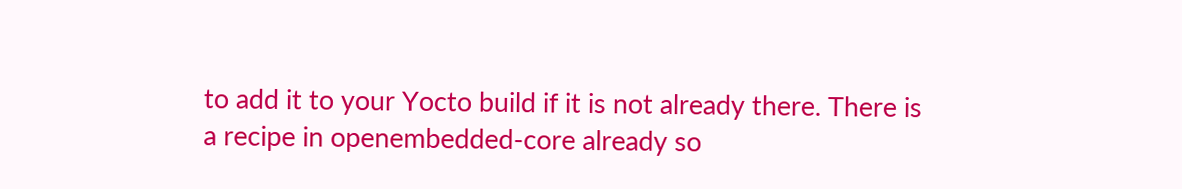to add it to your Yocto build if it is not already there. There is a recipe in openembedded-core already so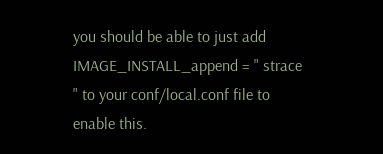you should be able to just add IMAGE_INSTALL_append = " strace " to your conf/local.conf file to enable this.